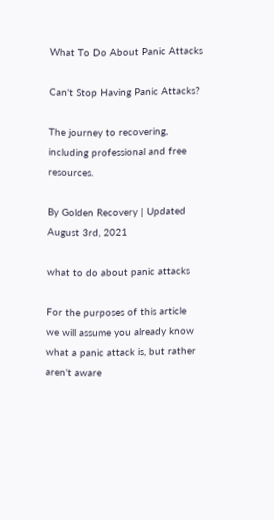What To Do About Panic Attacks

Can't Stop Having Panic Attacks?

The journey to recovering, including professional and free resources.

By Golden Recovery | Updated August 3rd, 2021

what to do about panic attacks

For the purposes of this article we will assume you already know what a panic attack is, but rather aren't aware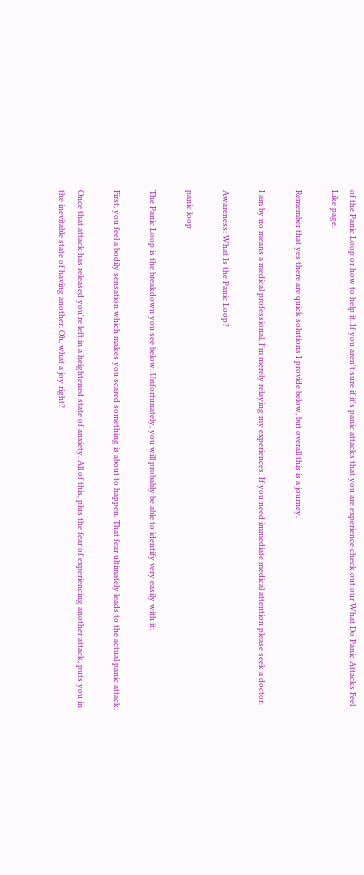of the Panic Loop or how to help it. If you aren't sure if it's panic attacks that you are experience check out our What Do Panic Attacks Feel Like page.

Remember that yes there are quick solutions I provide below, but overall this is a journey.

I am by no means a medical professional, I'm merely relaying my experiences. If you need immediate medical attention please seek a doctor.

Awareness: What Is the Panic Loop?

panic loop

The Panic Loop is the breakdown you see below. Unfortunately, you will probably be able to identify very easily with it:

First, you feel a bodily sensation which makes you scared something is about to happen. That fear ultimately leads to the actual panic attack.

Once that attack has released you're left in a heightened state of anxiety. All of this, plus the fear of experiencing another attack, puts you in the inevitable state of having another. Oh, what a joy right?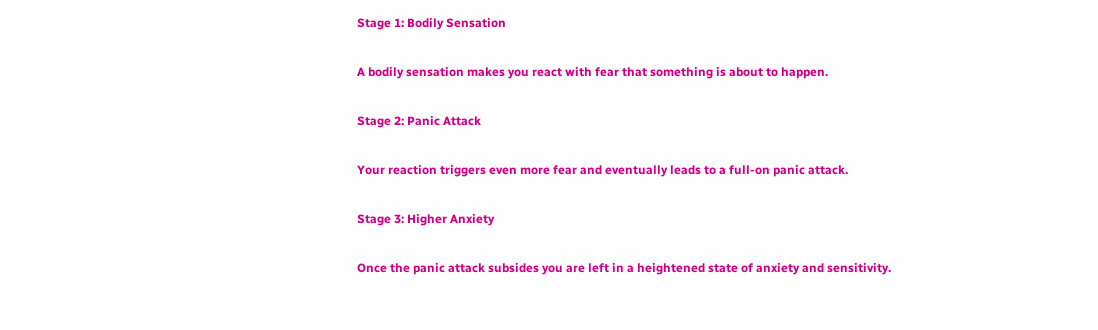Stage 1: Bodily Sensation

A bodily sensation makes you react with fear that something is about to happen.

Stage 2: Panic Attack

Your reaction triggers even more fear and eventually leads to a full-on panic attack.

Stage 3: Higher Anxiety

Once the panic attack subsides you are left in a heightened state of anxiety and sensitivity.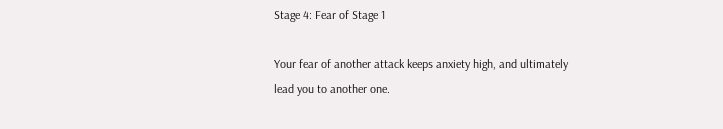Stage 4: Fear of Stage 1

Your fear of another attack keeps anxiety high, and ultimately lead you to another one.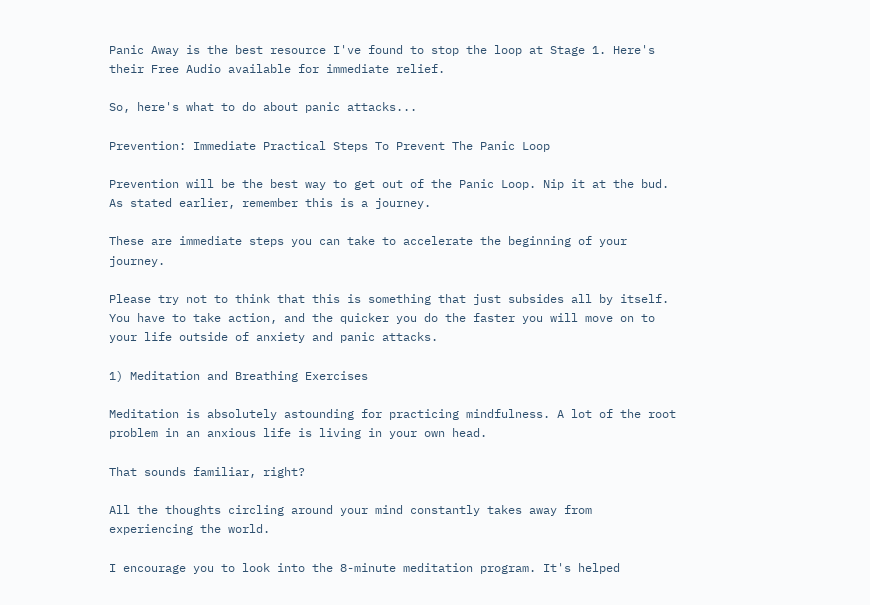Panic Away is the best resource I've found to stop the loop at Stage 1. Here's their Free Audio available for immediate relief.

So, here's what to do about panic attacks...

Prevention: Immediate Practical Steps To Prevent The Panic Loop

Prevention will be the best way to get out of the Panic Loop. Nip it at the bud. As stated earlier, remember this is a journey.

These are immediate steps you can take to accelerate the beginning of your journey.

Please try not to think that this is something that just subsides all by itself. You have to take action, and the quicker you do the faster you will move on to your life outside of anxiety and panic attacks.

1) Meditation and Breathing Exercises

Meditation is absolutely astounding for practicing mindfulness. A lot of the root problem in an anxious life is living in your own head.

That sounds familiar, right?

All the thoughts circling around your mind constantly takes away from experiencing the world.

I encourage you to look into the 8-minute meditation program. It's helped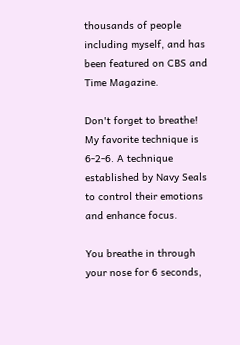thousands of people including myself, and has been featured on CBS and Time Magazine.

Don't forget to breathe! My favorite technique is 6-2-6. A technique established by Navy Seals to control their emotions and enhance focus.

You breathe in through your nose for 6 seconds,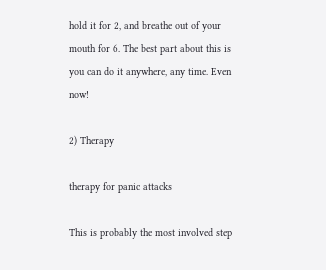hold it for 2, and breathe out of your mouth for 6. The best part about this is you can do it anywhere, any time. Even now!

2) Therapy

therapy for panic attacks

This is probably the most involved step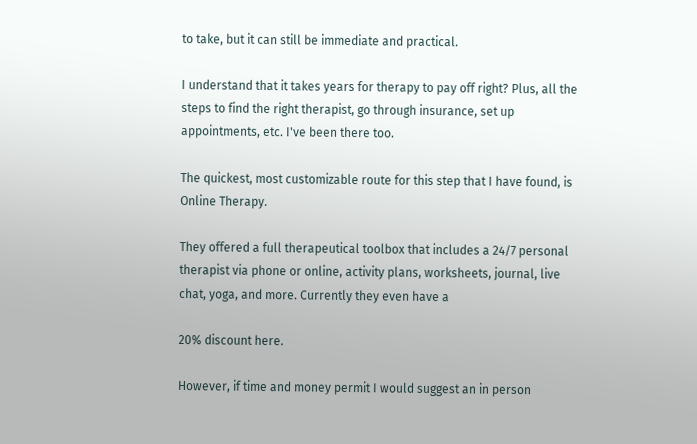to take, but it can still be immediate and practical.

I understand that it takes years for therapy to pay off right? Plus, all the steps to find the right therapist, go through insurance, set up appointments, etc. I've been there too.

The quickest, most customizable route for this step that I have found, is Online Therapy.

They offered a full therapeutical toolbox that includes a 24/7 personal therapist via phone or online, activity plans, worksheets, journal, live chat, yoga, and more. Currently they even have a

20% discount here.

However, if time and money permit I would suggest an in person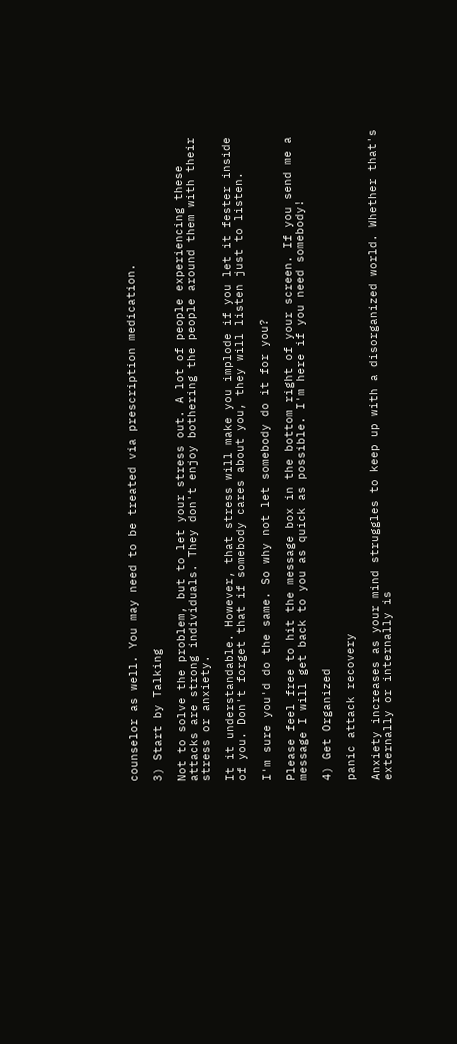counselor as well. You may need to be treated via prescription medication.

3) Start by Talking

Not to solve the problem, but to let your stress out. A lot of people experiencing these attacks are strong individuals. They don't enjoy bothering the people around them with their stress or anxiety.

It it understandable. However, that stress will make you implode if you let it fester inside of you. Don't forget that if somebody cares about you, they will listen just to listen.

I'm sure you'd do the same. So why not let somebody do it for you?

Please feel free to hit the message box in the bottom right of your screen. If you send me a message I will get back to you as quick as possible. I'm here if you need somebody!

4) Get Organized

panic attack recovery

Anxiety increases as your mind struggles to keep up with a disorganized world. Whether that's externally or internally is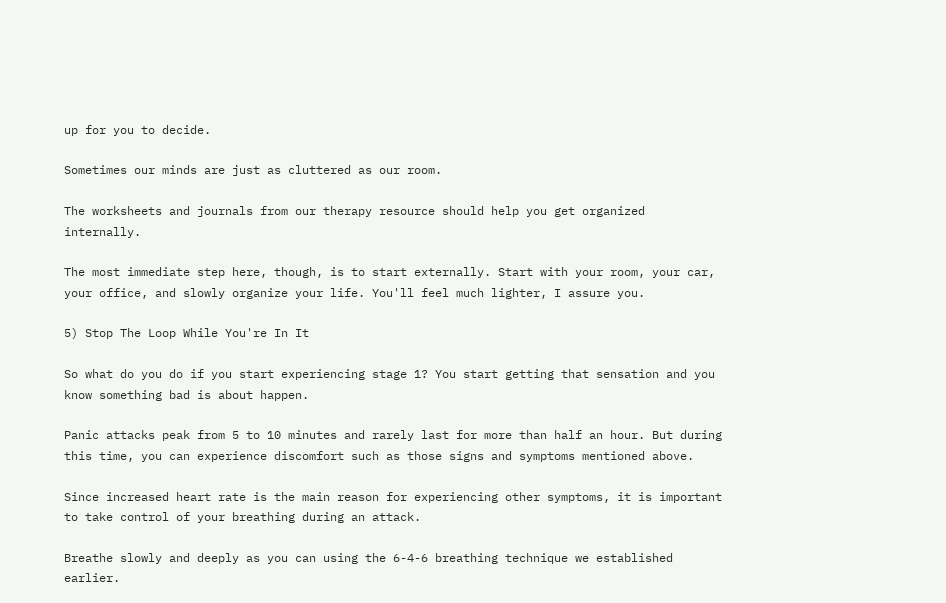up for you to decide.

Sometimes our minds are just as cluttered as our room.

The worksheets and journals from our therapy resource should help you get organized internally.

The most immediate step here, though, is to start externally. Start with your room, your car, your office, and slowly organize your life. You'll feel much lighter, I assure you.

5) Stop The Loop While You're In It

So what do you do if you start experiencing stage 1? You start getting that sensation and you know something bad is about happen.

Panic attacks peak from 5 to 10 minutes and rarely last for more than half an hour. But during this time, you can experience discomfort such as those signs and symptoms mentioned above.

Since increased heart rate is the main reason for experiencing other symptoms, it is important to take control of your breathing during an attack.

Breathe slowly and deeply as you can using the 6-4-6 breathing technique we established earlier.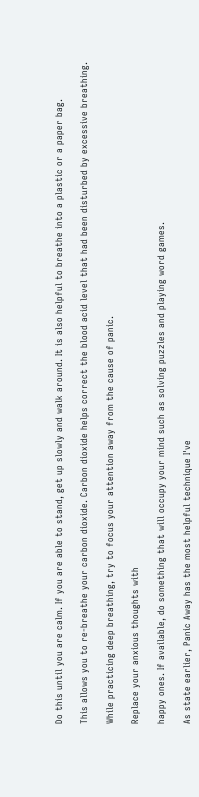Do this until you are calm. If you are able to stand, get up slowly and walk around. It is also helpful to breathe into a plastic or a paper bag.

This allows you to re-breathe your carbon dioxide. Carbon dioxide helps correct the blood acid level that had been disturbed by excessive breathing.

While practicing deep breathing, try to focus your attention away from the cause of panic.

Replace your anxious thoughts with

happy ones. If available, do something that will occupy your mind such as solving puzzles and playing word games.

As state earlier, Panic Away has the most helpful technique I've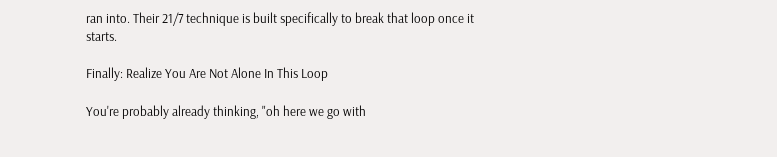ran into. Their 21/7 technique is built specifically to break that loop once it starts.

Finally: Realize You Are Not Alone In This Loop

You're probably already thinking, "oh here we go with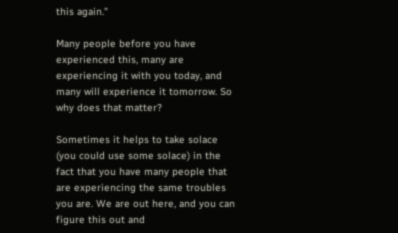this again."

Many people before you have experienced this, many are experiencing it with you today, and many will experience it tomorrow. So why does that matter?

Sometimes it helps to take solace (you could use some solace) in the fact that you have many people that are experiencing the same troubles you are. We are out here, and you can figure this out and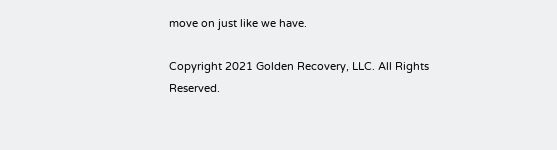move on just like we have.

Copyright 2021 Golden Recovery, LLC. All Rights Reserved.